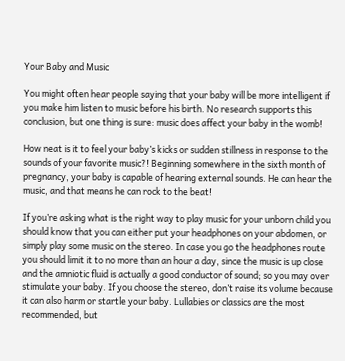Your Baby and Music

You might often hear people saying that your baby will be more intelligent if you make him listen to music before his birth. No research supports this conclusion, but one thing is sure: music does affect your baby in the womb!

How neat is it to feel your baby’s kicks or sudden stillness in response to the sounds of your favorite music?! Beginning somewhere in the sixth month of pregnancy, your baby is capable of hearing external sounds. He can hear the music, and that means he can rock to the beat!

If you’re asking what is the right way to play music for your unborn child you should know that you can either put your headphones on your abdomen, or simply play some music on the stereo. In case you go the headphones route you should limit it to no more than an hour a day, since the music is up close and the amniotic fluid is actually a good conductor of sound; so you may over stimulate your baby. If you choose the stereo, don’t raise its volume because it can also harm or startle your baby. Lullabies or classics are the most recommended, but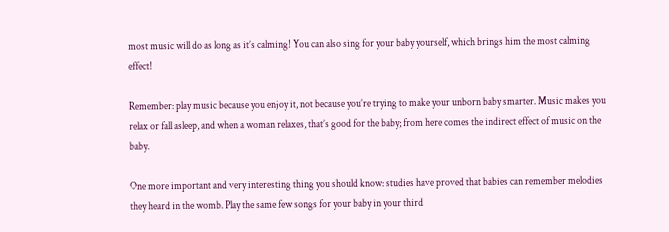most music will do as long as it’s calming! You can also sing for your baby yourself, which brings him the most calming effect!

Remember: play music because you enjoy it, not because you’re trying to make your unborn baby smarter. Music makes you relax or fall asleep, and when a woman relaxes, that’s good for the baby; from here comes the indirect effect of music on the baby.

One more important and very interesting thing you should know: studies have proved that babies can remember melodies they heard in the womb. Play the same few songs for your baby in your third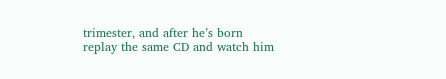trimester, and after he’s born replay the same CD and watch him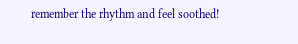remember the rhythm and feel soothed!